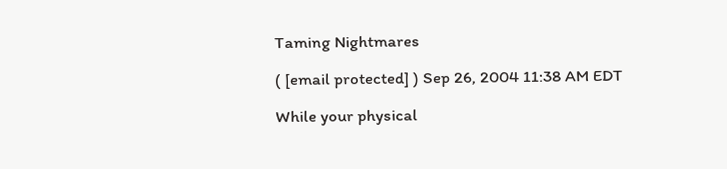Taming Nightmares

( [email protected] ) Sep 26, 2004 11:38 AM EDT

While your physical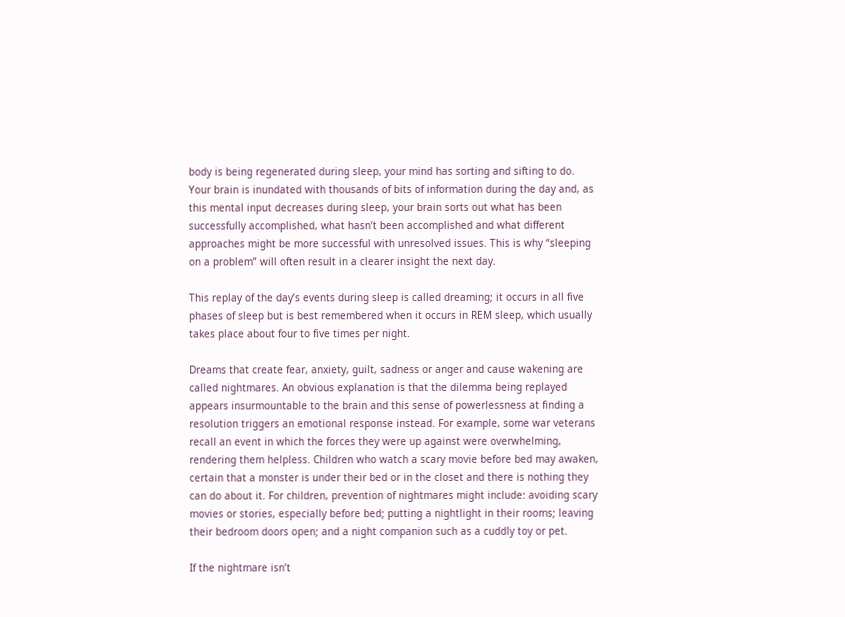body is being regenerated during sleep, your mind has sorting and sifting to do. Your brain is inundated with thousands of bits of information during the day and, as this mental input decreases during sleep, your brain sorts out what has been successfully accomplished, what hasn’t been accomplished and what different approaches might be more successful with unresolved issues. This is why “sleeping on a problem” will often result in a clearer insight the next day.

This replay of the day’s events during sleep is called dreaming; it occurs in all five phases of sleep but is best remembered when it occurs in REM sleep, which usually takes place about four to five times per night.

Dreams that create fear, anxiety, guilt, sadness or anger and cause wakening are called nightmares. An obvious explanation is that the dilemma being replayed appears insurmountable to the brain and this sense of powerlessness at finding a resolution triggers an emotional response instead. For example, some war veterans recall an event in which the forces they were up against were overwhelming, rendering them helpless. Children who watch a scary movie before bed may awaken, certain that a monster is under their bed or in the closet and there is nothing they can do about it. For children, prevention of nightmares might include: avoiding scary movies or stories, especially before bed; putting a nightlight in their rooms; leaving their bedroom doors open; and a night companion such as a cuddly toy or pet.

If the nightmare isn’t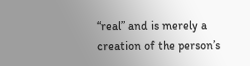“real” and is merely a creation of the person’s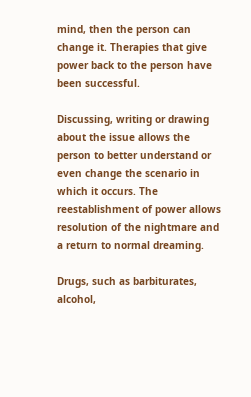mind, then the person can change it. Therapies that give power back to the person have been successful.

Discussing, writing or drawing about the issue allows the person to better understand or even change the scenario in which it occurs. The reestablishment of power allows resolution of the nightmare and a return to normal dreaming.

Drugs, such as barbiturates, alcohol,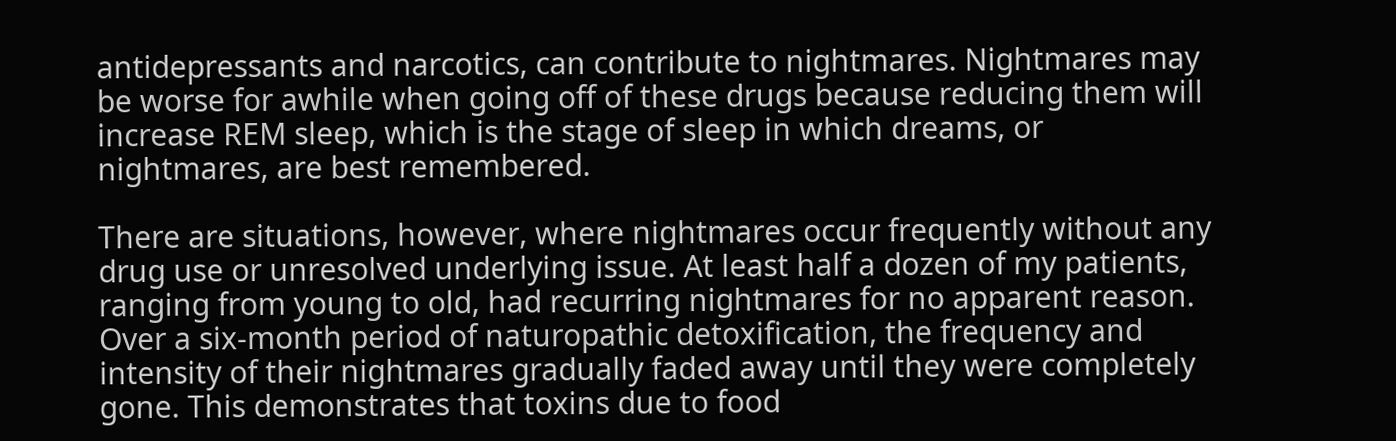antidepressants and narcotics, can contribute to nightmares. Nightmares may be worse for awhile when going off of these drugs because reducing them will increase REM sleep, which is the stage of sleep in which dreams, or nightmares, are best remembered.

There are situations, however, where nightmares occur frequently without any drug use or unresolved underlying issue. At least half a dozen of my patients, ranging from young to old, had recurring nightmares for no apparent reason. Over a six-month period of naturopathic detoxification, the frequency and intensity of their nightmares gradually faded away until they were completely gone. This demonstrates that toxins due to food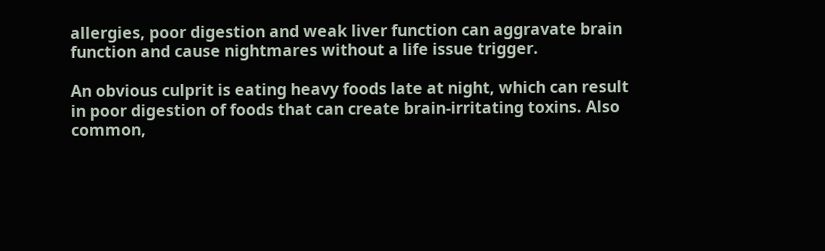allergies, poor digestion and weak liver function can aggravate brain function and cause nightmares without a life issue trigger.

An obvious culprit is eating heavy foods late at night, which can result in poor digestion of foods that can create brain-irritating toxins. Also common,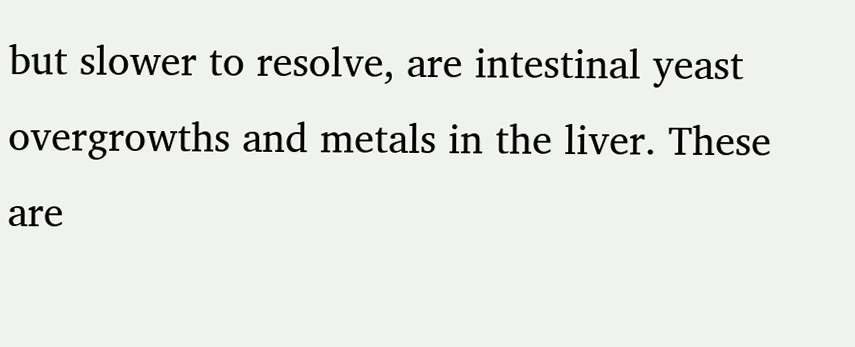but slower to resolve, are intestinal yeast overgrowths and metals in the liver. These are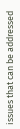issues that can be addressed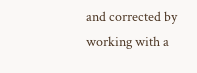and corrected by working with a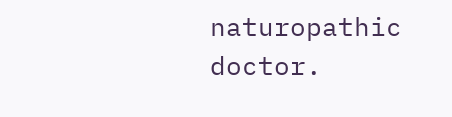naturopathic doctor.